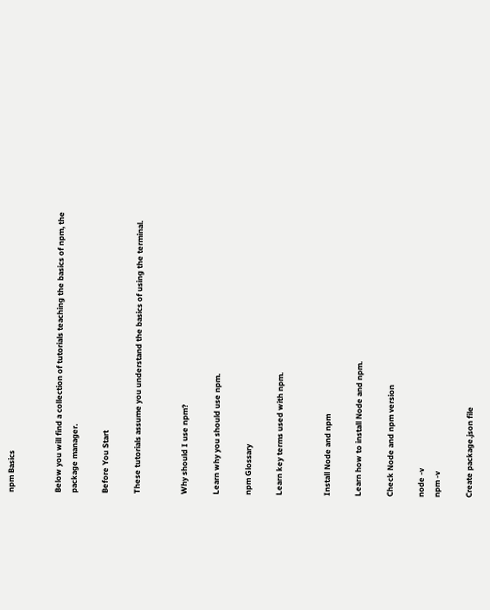npm Basics


Below you will find a collection of tutorials teaching the basics of npm, the package manager.

Before You Start

These tutorials assume you understand the basics of using the terminal.


Why should I use npm?

Learn why you should use npm.

npm Glossary

Learn key terms used with npm.


Install Node and npm

Learn how to install Node and npm.

Check Node and npm version

node -v
npm -v

Create package.json file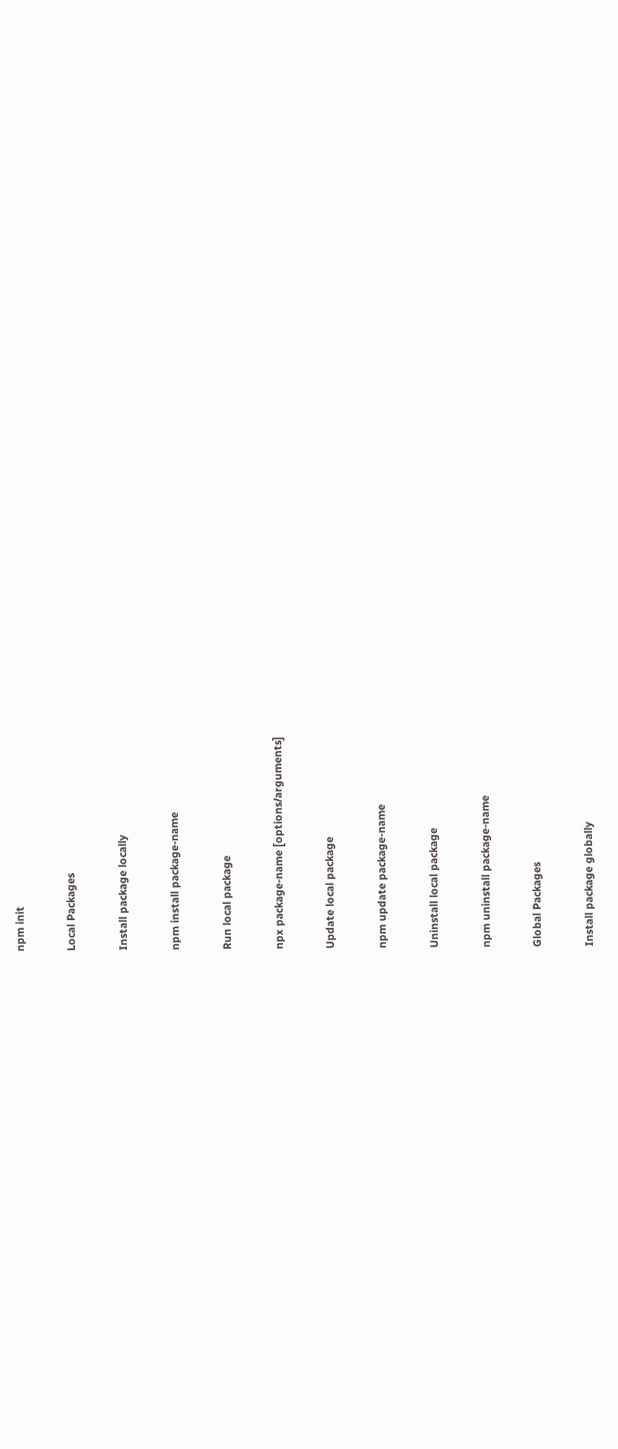npm init

Local Packages

Install package locally

npm install package-name

Run local package

npx package-name [options/arguments]

Update local package

npm update package-name

Uninstall local package

npm uninstall package-name

Global Packages

Install package globally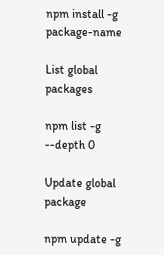npm install -g package-name

List global packages

npm list -g --depth 0

Update global package

npm update -g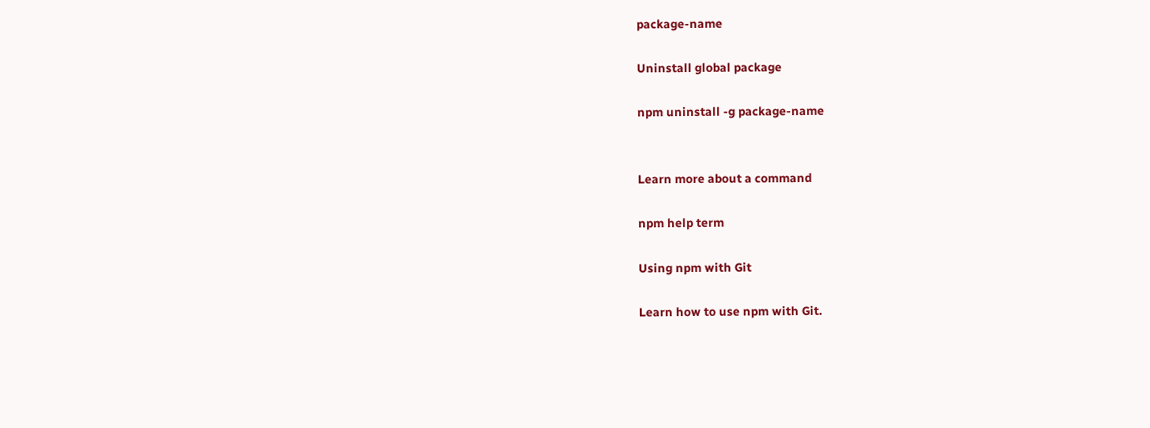package-name

Uninstall global package

npm uninstall -g package-name


Learn more about a command

npm help term

Using npm with Git

Learn how to use npm with Git.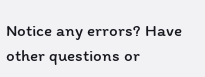Notice any errors? Have other questions or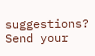suggestions? Send your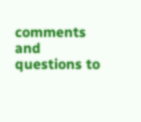comments and questions to